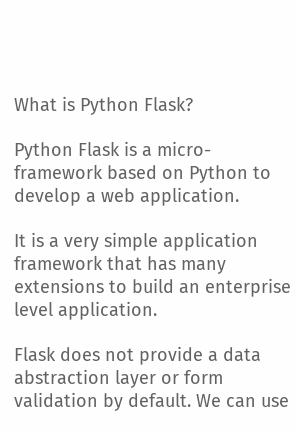What is Python Flask?

Python Flask is a micro-framework based on Python to develop a web application.

It is a very simple application framework that has many extensions to build an enterprise level application.

Flask does not provide a data abstraction layer or form validation by default. We can use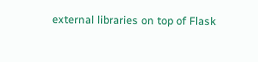external libraries on top of Flask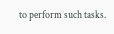to perform such tasks.